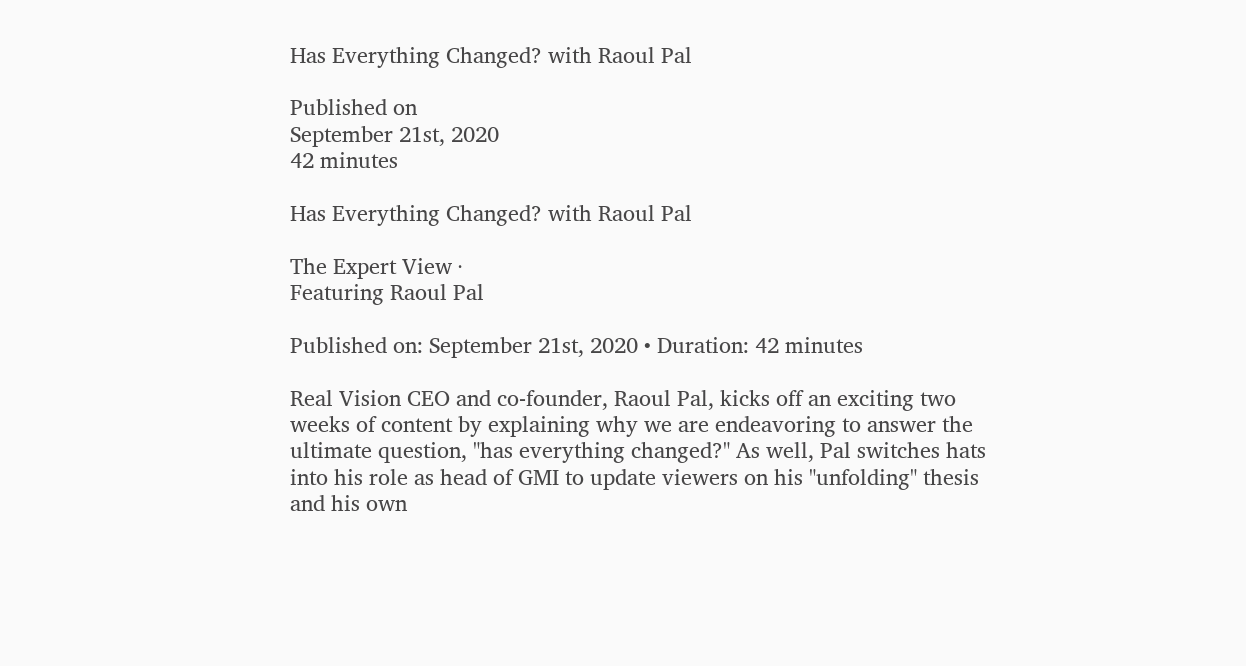Has Everything Changed? with Raoul Pal

Published on
September 21st, 2020
42 minutes

Has Everything Changed? with Raoul Pal

The Expert View ·
Featuring Raoul Pal

Published on: September 21st, 2020 • Duration: 42 minutes

Real Vision CEO and co-founder, Raoul Pal, kicks off an exciting two weeks of content by explaining why we are endeavoring to answer the ultimate question, "has everything changed?" As well, Pal switches hats into his role as head of GMI to update viewers on his "unfolding" thesis and his own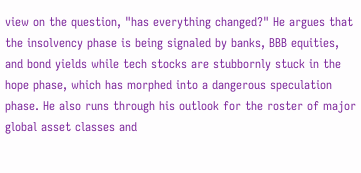view on the question, "has everything changed?" He argues that the insolvency phase is being signaled by banks, BBB equities, and bond yields while tech stocks are stubbornly stuck in the hope phase, which has morphed into a dangerous speculation phase. He also runs through his outlook for the roster of major global asset classes and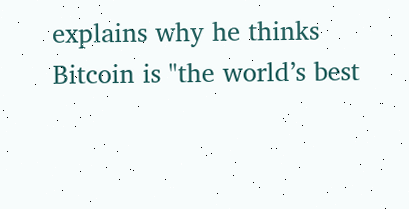explains why he thinks Bitcoin is "the world’s best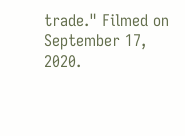trade." Filmed on September 17, 2020.